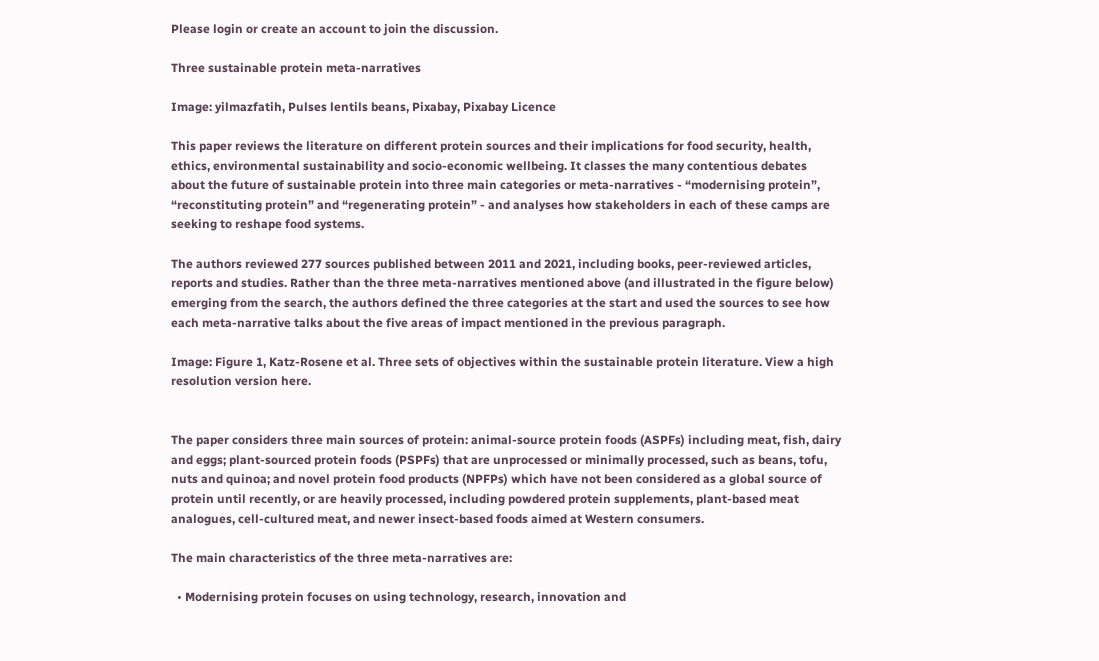Please login or create an account to join the discussion.

Three sustainable protein meta-narratives

Image: yilmazfatih, Pulses lentils beans, Pixabay, Pixabay Licence

This paper reviews the literature on different protein sources and their implications for food security, health, ethics, environmental sustainability and socio-economic wellbeing. It classes the many contentious debates about the future of sustainable protein into three main categories or meta-narratives - “modernising protein”, “reconstituting protein” and “regenerating protein” - and analyses how stakeholders in each of these camps are seeking to reshape food systems.

The authors reviewed 277 sources published between 2011 and 2021, including books, peer-reviewed articles, reports and studies. Rather than the three meta-narratives mentioned above (and illustrated in the figure below) emerging from the search, the authors defined the three categories at the start and used the sources to see how each meta-narrative talks about the five areas of impact mentioned in the previous paragraph.

Image: Figure 1, Katz-Rosene et al. Three sets of objectives within the sustainable protein literature. View a high resolution version here.


The paper considers three main sources of protein: animal-source protein foods (ASPFs) including meat, fish, dairy and eggs; plant-sourced protein foods (PSPFs) that are unprocessed or minimally processed, such as beans, tofu, nuts and quinoa; and novel protein food products (NPFPs) which have not been considered as a global source of protein until recently, or are heavily processed, including powdered protein supplements, plant-based meat analogues, cell-cultured meat, and newer insect-based foods aimed at Western consumers.

The main characteristics of the three meta-narratives are:

  • Modernising protein focuses on using technology, research, innovation and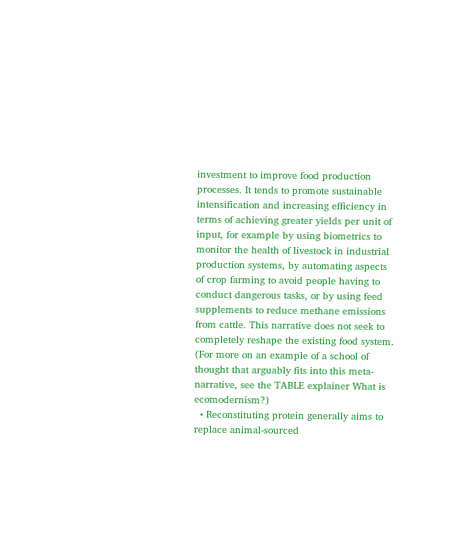investment to improve food production processes. It tends to promote sustainable intensification and increasing efficiency in terms of achieving greater yields per unit of input, for example by using biometrics to monitor the health of livestock in industrial production systems, by automating aspects of crop farming to avoid people having to conduct dangerous tasks, or by using feed supplements to reduce methane emissions from cattle. This narrative does not seek to completely reshape the existing food system. (For more on an example of a school of thought that arguably fits into this meta-narrative, see the TABLE explainer What is ecomodernism?)
  • Reconstituting protein generally aims to replace animal-sourced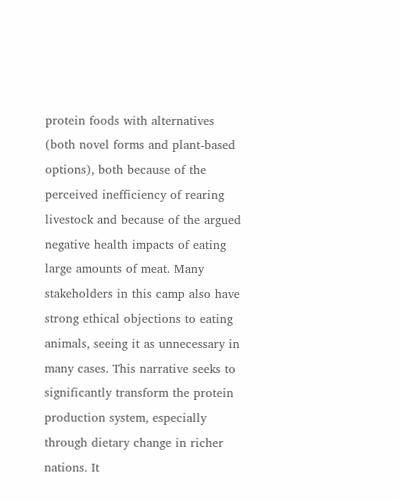protein foods with alternatives (both novel forms and plant-based options), both because of the perceived inefficiency of rearing livestock and because of the argued negative health impacts of eating large amounts of meat. Many stakeholders in this camp also have strong ethical objections to eating animals, seeing it as unnecessary in many cases. This narrative seeks to significantly transform the protein production system, especially through dietary change in richer nations. It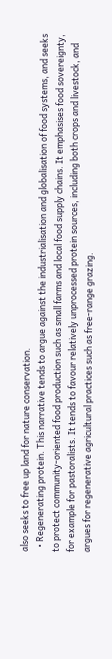also seeks to free up land for nature conservation.
  • Regenerating protein. This narrative tends to argue against the industrialisation and globalisation of food systems, and seeks to protect community-oriented food production such as small farms and local food supply chains. It emphasises food sovereignty, for example for pastoralists. It tends to favour relatively unprocessed protein sources, including both crops and livestock, and argues for regenerative agricultural practices such as free-range grazing.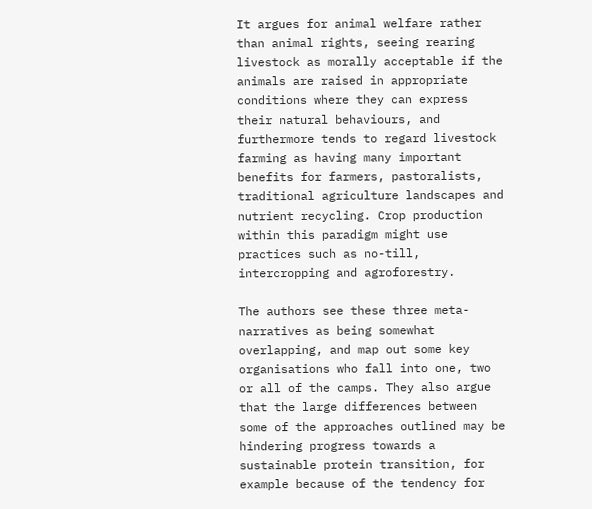It argues for animal welfare rather than animal rights, seeing rearing livestock as morally acceptable if the animals are raised in appropriate conditions where they can express their natural behaviours, and furthermore tends to regard livestock farming as having many important benefits for farmers, pastoralists, traditional agriculture landscapes and nutrient recycling. Crop production within this paradigm might use practices such as no-till, intercropping and agroforestry.

The authors see these three meta-narratives as being somewhat overlapping, and map out some key organisations who fall into one, two or all of the camps. They also argue that the large differences between some of the approaches outlined may be hindering progress towards a sustainable protein transition, for example because of the tendency for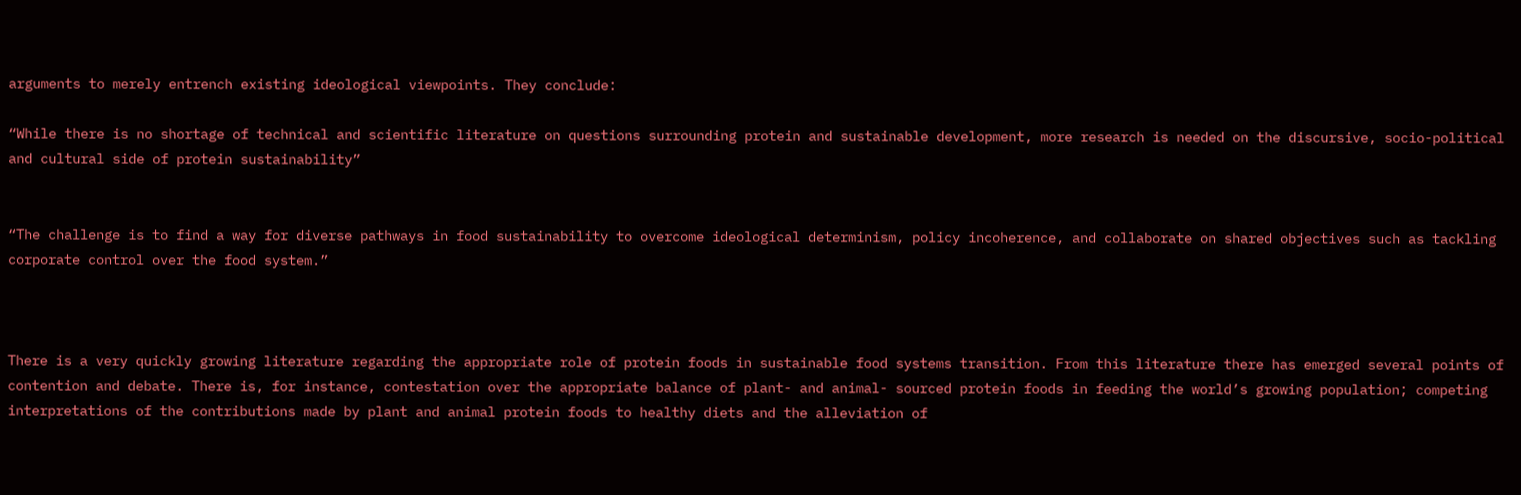arguments to merely entrench existing ideological viewpoints. They conclude:

“While there is no shortage of technical and scientific literature on questions surrounding protein and sustainable development, more research is needed on the discursive, socio-political and cultural side of protein sustainability”


“The challenge is to find a way for diverse pathways in food sustainability to overcome ideological determinism, policy incoherence, and collaborate on shared objectives such as tackling corporate control over the food system.”



There is a very quickly growing literature regarding the appropriate role of protein foods in sustainable food systems transition. From this literature there has emerged several points of contention and debate. There is, for instance, contestation over the appropriate balance of plant- and animal- sourced protein foods in feeding the world’s growing population; competing interpretations of the contributions made by plant and animal protein foods to healthy diets and the alleviation of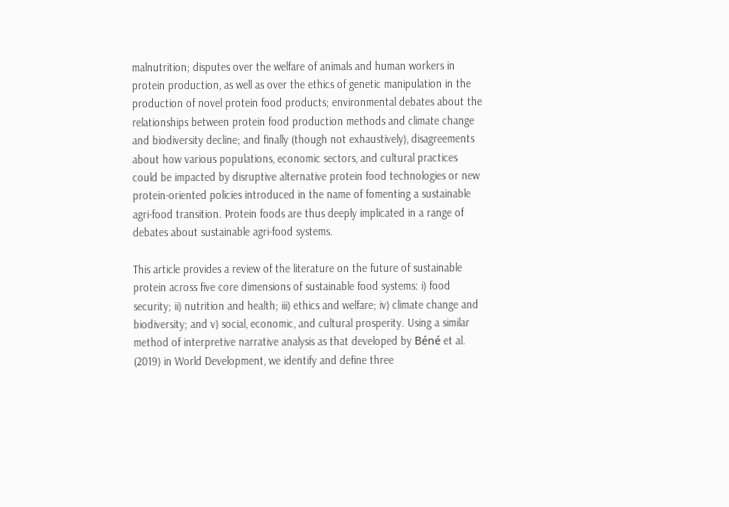malnutrition; disputes over the welfare of animals and human workers in protein production, as well as over the ethics of genetic manipulation in the production of novel protein food products; environmental debates about the relationships between protein food production methods and climate change and biodiversity decline; and finally (though not exhaustively), disagreements about how various populations, economic sectors, and cultural practices could be impacted by disruptive alternative protein food technologies or new protein-oriented policies introduced in the name of fomenting a sustainable agri-food transition. Protein foods are thus deeply implicated in a range of debates about sustainable agri-food systems.

This article provides a review of the literature on the future of sustainable protein across five core dimensions of sustainable food systems: i) food security; ii) nutrition and health; iii) ethics and welfare; iv) climate change and biodiversity; and v) social, economic, and cultural prosperity. Using a similar method of interpretive narrative analysis as that developed by Béné et al. (2019) in World Development, we identify and define three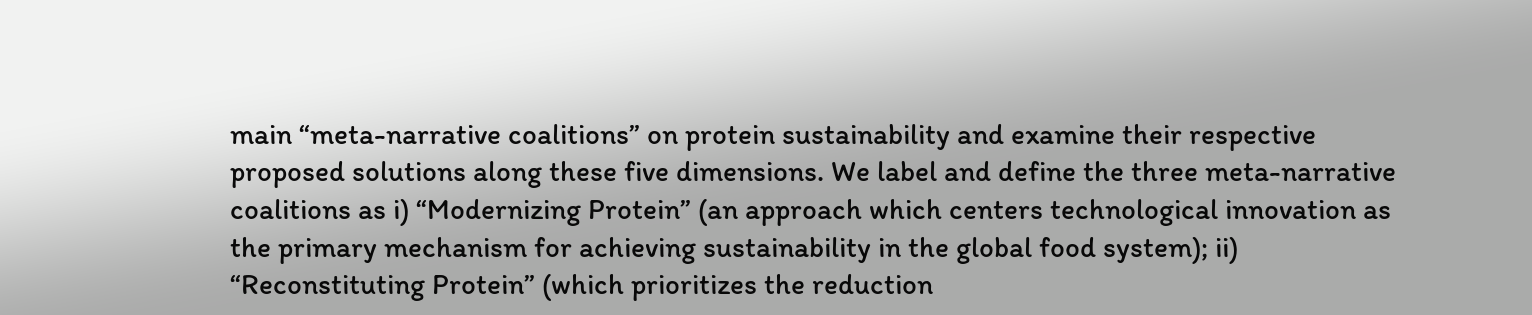main “meta-narrative coalitions” on protein sustainability and examine their respective proposed solutions along these five dimensions. We label and define the three meta-narrative coalitions as i) “Modernizing Protein” (an approach which centers technological innovation as the primary mechanism for achieving sustainability in the global food system); ii) “Reconstituting Protein” (which prioritizes the reduction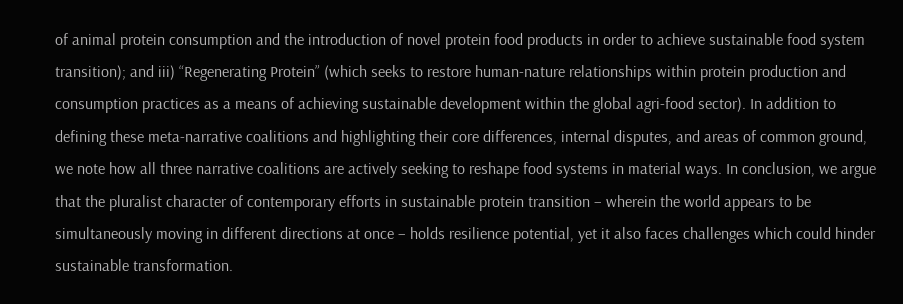of animal protein consumption and the introduction of novel protein food products in order to achieve sustainable food system transition); and iii) “Regenerating Protein” (which seeks to restore human-nature relationships within protein production and consumption practices as a means of achieving sustainable development within the global agri-food sector). In addition to defining these meta-narrative coalitions and highlighting their core differences, internal disputes, and areas of common ground, we note how all three narrative coalitions are actively seeking to reshape food systems in material ways. In conclusion, we argue that the pluralist character of contemporary efforts in sustainable protein transition – wherein the world appears to be simultaneously moving in different directions at once – holds resilience potential, yet it also faces challenges which could hinder sustainable transformation.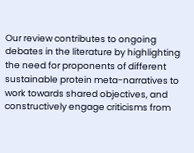Our review contributes to ongoing debates in the literature by highlighting the need for proponents of different sustainable protein meta-narratives to work towards shared objectives, and constructively engage criticisms from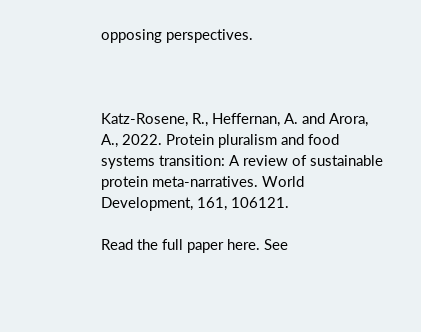opposing perspectives.



Katz-Rosene, R., Heffernan, A. and Arora, A., 2022. Protein pluralism and food systems transition: A review of sustainable protein meta-narratives. World Development, 161, 106121.

Read the full paper here. See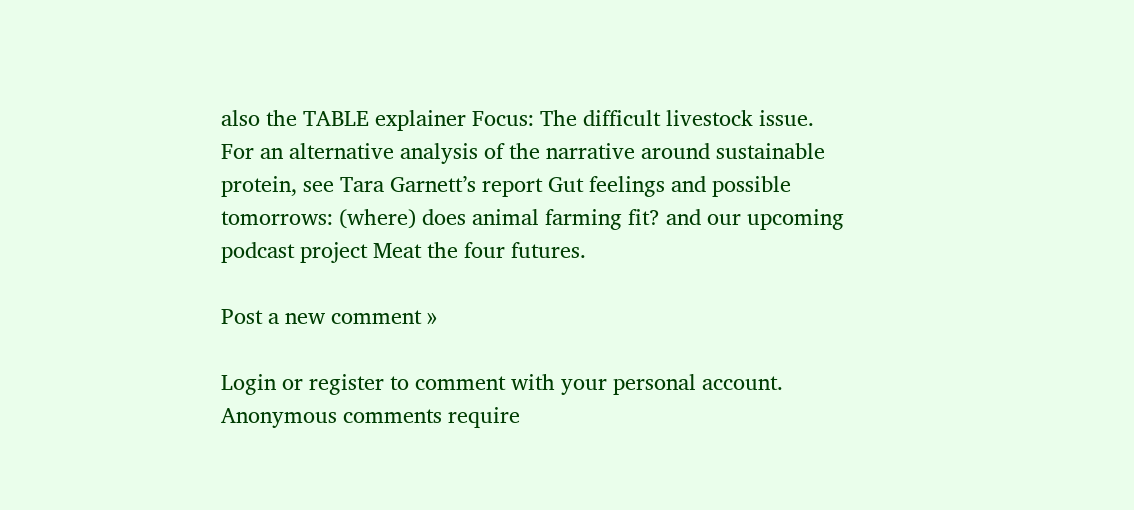also the TABLE explainer Focus: The difficult livestock issue. For an alternative analysis of the narrative around sustainable protein, see Tara Garnett’s report Gut feelings and possible tomorrows: (where) does animal farming fit? and our upcoming podcast project Meat the four futures.

Post a new comment »

Login or register to comment with your personal account. Anonymous comments require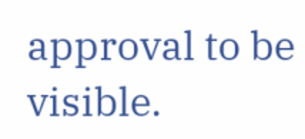approval to be visible.